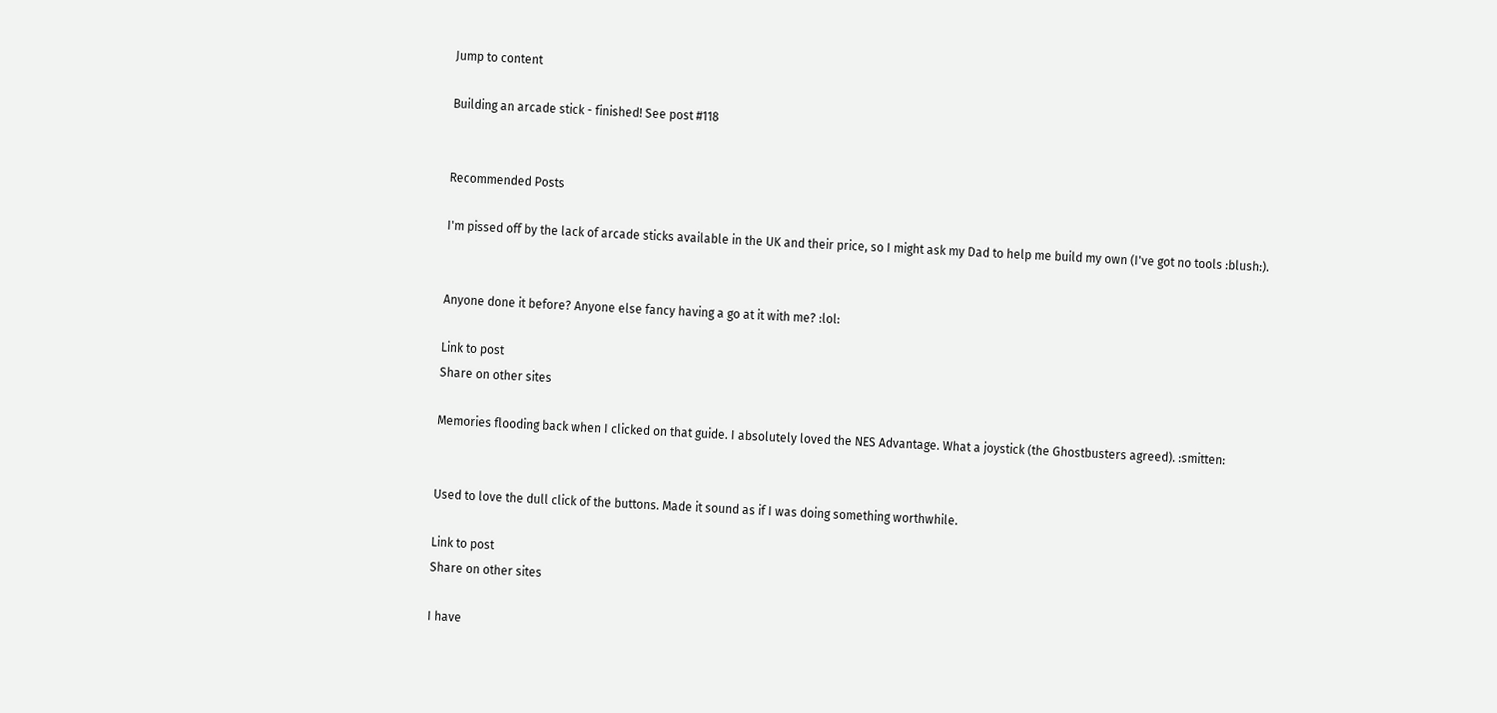Jump to content

Building an arcade stick - finished! See post #118


Recommended Posts

I'm pissed off by the lack of arcade sticks available in the UK and their price, so I might ask my Dad to help me build my own (I've got no tools :blush:).


Anyone done it before? Anyone else fancy having a go at it with me? :lol:

Link to post
Share on other sites

Memories flooding back when I clicked on that guide. I absolutely loved the NES Advantage. What a joystick (the Ghostbusters agreed). :smitten:


Used to love the dull click of the buttons. Made it sound as if I was doing something worthwhile.

Link to post
Share on other sites

I have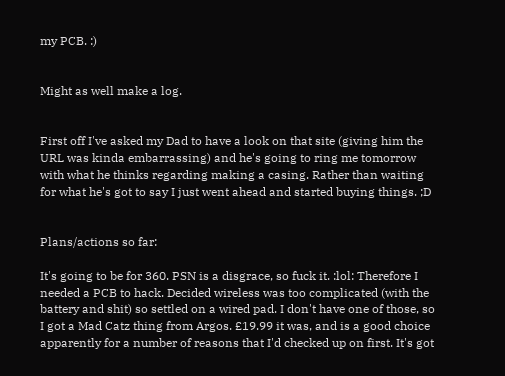my PCB. :)


Might as well make a log.


First off I've asked my Dad to have a look on that site (giving him the URL was kinda embarrassing) and he's going to ring me tomorrow with what he thinks regarding making a casing. Rather than waiting for what he's got to say I just went ahead and started buying things. ;D


Plans/actions so far:

It's going to be for 360. PSN is a disgrace, so fuck it. :lol: Therefore I needed a PCB to hack. Decided wireless was too complicated (with the battery and shit) so settled on a wired pad. I don't have one of those, so I got a Mad Catz thing from Argos. £19.99 it was, and is a good choice apparently for a number of reasons that I'd checked up on first. It's got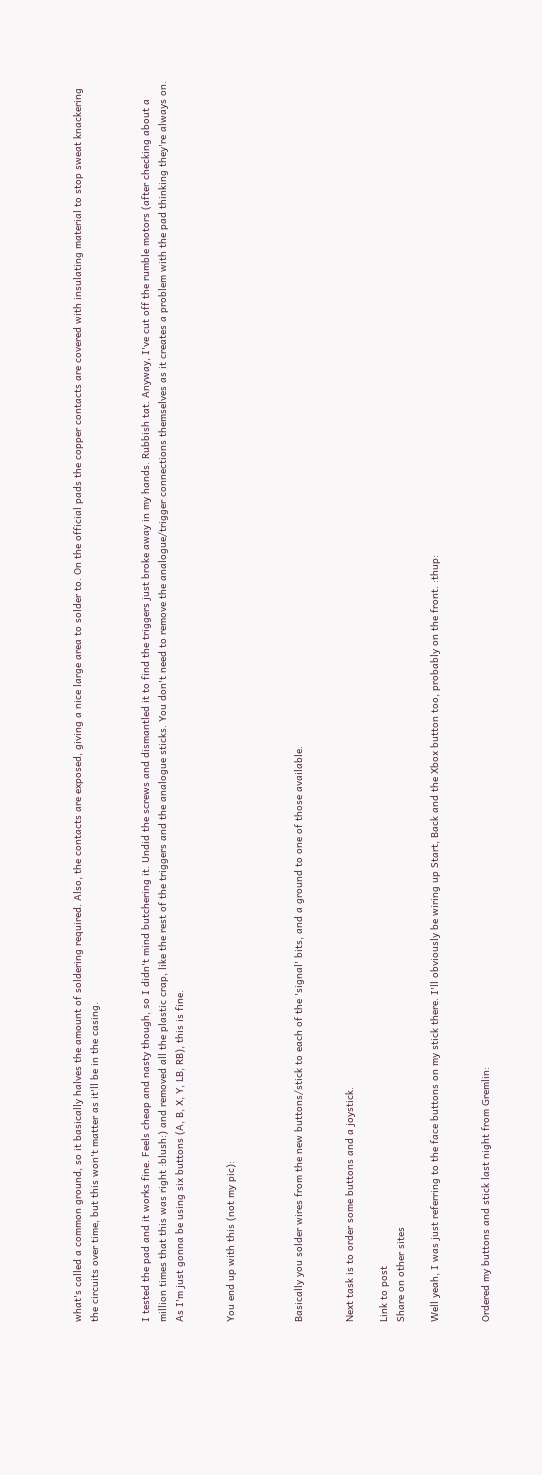what's called a common ground, so it basically halves the amount of soldering required. Also, the contacts are exposed, giving a nice large area to solder to. On the official pads the copper contacts are covered with insulating material to stop sweat knackering the circuits over time, but this won't matter as it'll be in the casing.


I tested the pad and it works fine. Feels cheap and nasty though, so I didn't mind butchering it. Undid the screws and dismantled it to find the triggers just broke away in my hands. Rubbish tat. Anyway, I've cut off the rumble motors (after checking about a million times that this was right :blush:) and removed all the plastic crap, like the rest of the triggers and the analogue sticks. You don't need to remove the analogue/trigger connections themselves as it creates a problem with the pad thinking they're always on. As I'm just gonna be using six buttons (A, B, X, Y, LB, RB), this is fine.


You end up with this (not my pic):



Basically you solder wires from the new buttons/stick to each of the 'signal' bits, and a ground to one of those available.


Next task is to order some buttons and a joystick.

Link to post
Share on other sites

Well yeah, I was just referring to the face buttons on my stick there. I'll obviously be wiring up Start, Back and the Xbox button too, probably on the front. :thup:


Ordered my buttons and stick last night from Gremlin: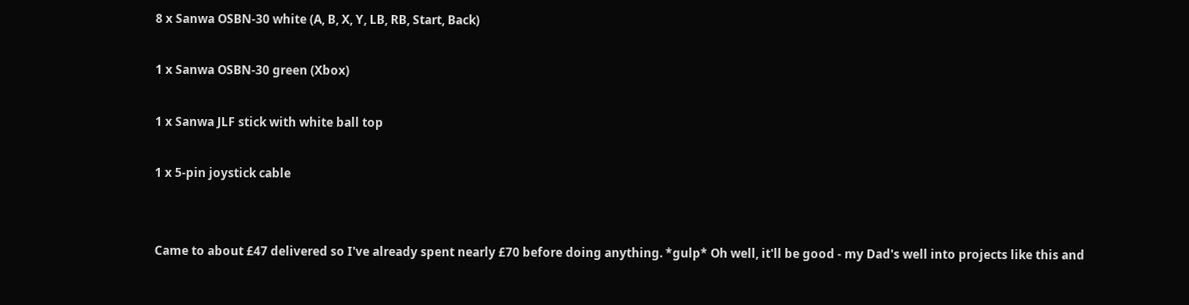8 x Sanwa OSBN-30 white (A, B, X, Y, LB, RB, Start, Back)

1 x Sanwa OSBN-30 green (Xbox)

1 x Sanwa JLF stick with white ball top

1 x 5-pin joystick cable


Came to about £47 delivered so I've already spent nearly £70 before doing anything. *gulp* Oh well, it'll be good - my Dad's well into projects like this and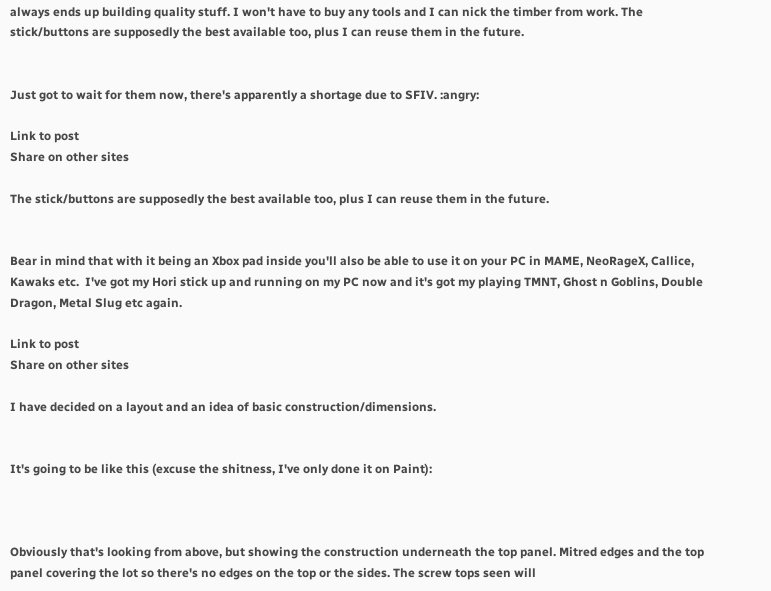always ends up building quality stuff. I won't have to buy any tools and I can nick the timber from work. The stick/buttons are supposedly the best available too, plus I can reuse them in the future.


Just got to wait for them now, there's apparently a shortage due to SFIV. :angry:

Link to post
Share on other sites

The stick/buttons are supposedly the best available too, plus I can reuse them in the future.


Bear in mind that with it being an Xbox pad inside you'll also be able to use it on your PC in MAME, NeoRageX, Callice, Kawaks etc.  I've got my Hori stick up and running on my PC now and it's got my playing TMNT, Ghost n Goblins, Double Dragon, Metal Slug etc again.

Link to post
Share on other sites

I have decided on a layout and an idea of basic construction/dimensions.


It's going to be like this (excuse the shitness, I've only done it on Paint):



Obviously that's looking from above, but showing the construction underneath the top panel. Mitred edges and the top panel covering the lot so there's no edges on the top or the sides. The screw tops seen will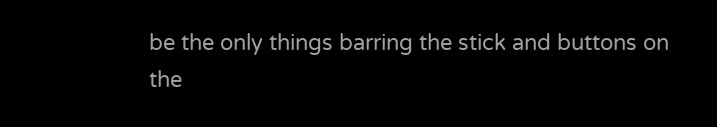be the only things barring the stick and buttons on the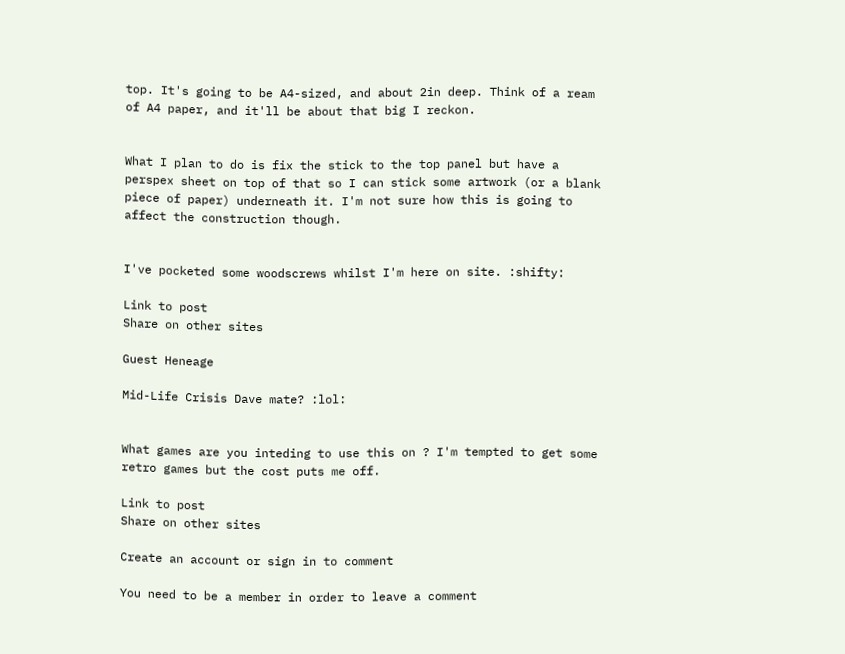top. It's going to be A4-sized, and about 2in deep. Think of a ream of A4 paper, and it'll be about that big I reckon.


What I plan to do is fix the stick to the top panel but have a perspex sheet on top of that so I can stick some artwork (or a blank piece of paper) underneath it. I'm not sure how this is going to affect the construction though.


I've pocketed some woodscrews whilst I'm here on site. :shifty:

Link to post
Share on other sites

Guest Heneage

Mid-Life Crisis Dave mate? :lol:


What games are you inteding to use this on ? I'm tempted to get some retro games but the cost puts me off.

Link to post
Share on other sites

Create an account or sign in to comment

You need to be a member in order to leave a comment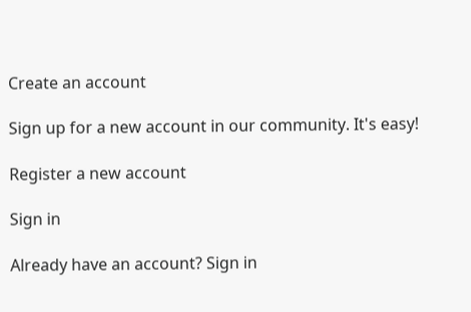Create an account

Sign up for a new account in our community. It's easy!

Register a new account

Sign in

Already have an account? Sign in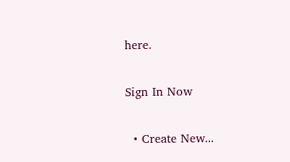here.

Sign In Now

  • Create New...